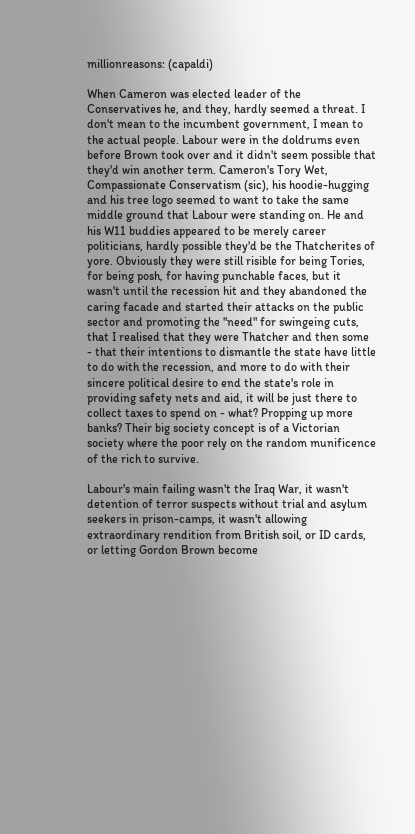millionreasons: (capaldi)

When Cameron was elected leader of the Conservatives he, and they, hardly seemed a threat. I don't mean to the incumbent government, I mean to the actual people. Labour were in the doldrums even before Brown took over and it didn't seem possible that they'd win another term. Cameron's Tory Wet, Compassionate Conservatism (sic), his hoodie-hugging and his tree logo seemed to want to take the same middle ground that Labour were standing on. He and his W11 buddies appeared to be merely career politicians, hardly possible they'd be the Thatcherites of yore. Obviously they were still risible for being Tories, for being posh, for having punchable faces, but it wasn't until the recession hit and they abandoned the caring facade and started their attacks on the public sector and promoting the "need" for swingeing cuts, that I realised that they were Thatcher and then some - that their intentions to dismantle the state have little to do with the recession, and more to do with their sincere political desire to end the state's role in providing safety nets and aid, it will be just there to collect taxes to spend on - what? Propping up more banks? Their big society concept is of a Victorian society where the poor rely on the random munificence of the rich to survive.

Labour's main failing wasn't the Iraq War, it wasn't detention of terror suspects without trial and asylum seekers in prison-camps, it wasn't allowing extraordinary rendition from British soil, or ID cards, or letting Gordon Brown become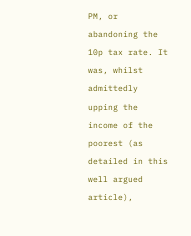PM, or abandoning the 10p tax rate. It was, whilst admittedly upping the income of the poorest (as detailed in this well argued article),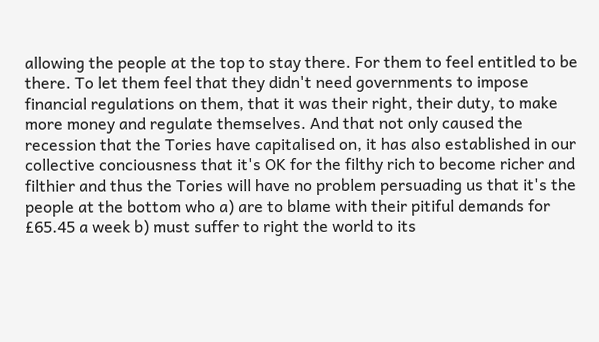allowing the people at the top to stay there. For them to feel entitled to be there. To let them feel that they didn't need governments to impose financial regulations on them, that it was their right, their duty, to make more money and regulate themselves. And that not only caused the recession that the Tories have capitalised on, it has also established in our collective conciousness that it's OK for the filthy rich to become richer and filthier and thus the Tories will have no problem persuading us that it's the people at the bottom who a) are to blame with their pitiful demands for £65.45 a week b) must suffer to right the world to its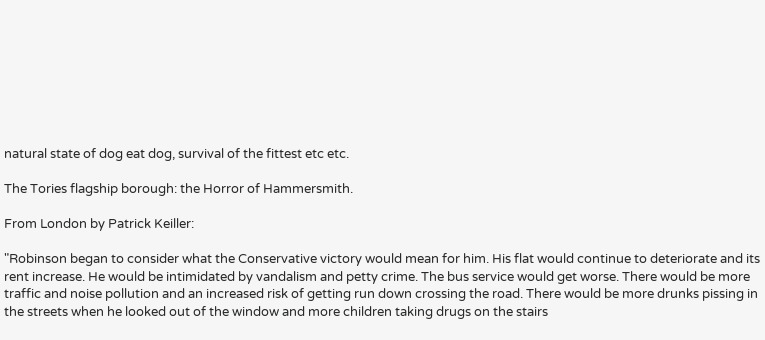natural state of dog eat dog, survival of the fittest etc etc.

The Tories flagship borough: the Horror of Hammersmith.

From London by Patrick Keiller:

"Robinson began to consider what the Conservative victory would mean for him. His flat would continue to deteriorate and its rent increase. He would be intimidated by vandalism and petty crime. The bus service would get worse. There would be more traffic and noise pollution and an increased risk of getting run down crossing the road. There would be more drunks pissing in the streets when he looked out of the window and more children taking drugs on the stairs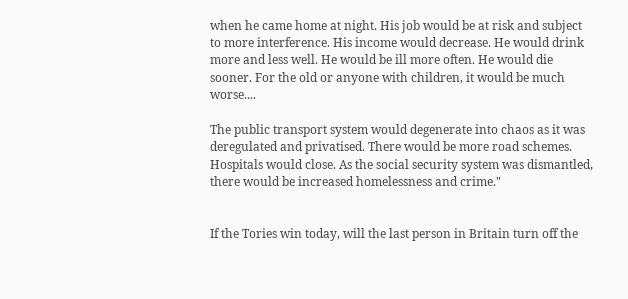when he came home at night. His job would be at risk and subject to more interference. His income would decrease. He would drink more and less well. He would be ill more often. He would die sooner. For the old or anyone with children, it would be much worse....

The public transport system would degenerate into chaos as it was deregulated and privatised. There would be more road schemes. Hospitals would close. As the social security system was dismantled, there would be increased homelessness and crime."


If the Tories win today, will the last person in Britain turn off the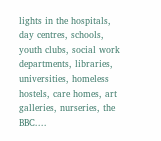lights in the hospitals, day centres, schools, youth clubs, social work departments, libraries, universities, homeless hostels, care homes, art galleries, nurseries, the BBC....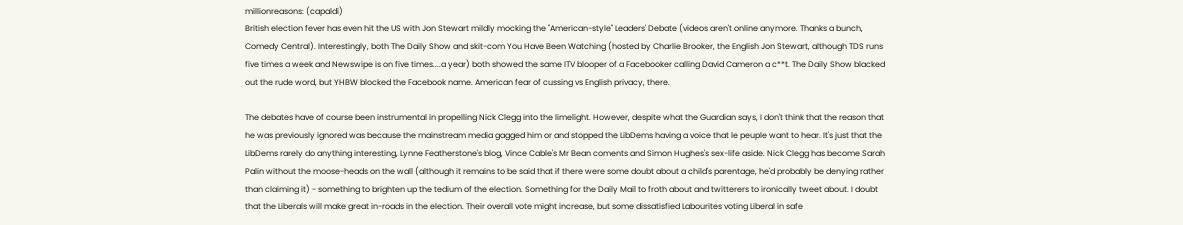millionreasons: (capaldi)
British election fever has even hit the US with Jon Stewart mildly mocking the "American-style" Leaders' Debate (videos aren't online anymore. Thanks a bunch, Comedy Central). Interestingly, both The Daily Show and skit-com You Have Been Watching (hosted by Charlie Brooker, the English Jon Stewart, although TDS runs five times a week and Newswipe is on five times....a year) both showed the same ITV blooper of a Facebooker calling David Cameron a c**t. The Daily Show blacked out the rude word, but YHBW blocked the Facebook name. American fear of cussing vs English privacy, there.

The debates have of course been instrumental in propelling Nick Clegg into the limelight. However, despite what the Guardian says, I don't think that the reason that he was previously ignored was because the mainstream media gagged him or and stopped the LibDems having a voice that le peuple want to hear. It's just that the LibDems rarely do anything interesting, Lynne Featherstone's blog, Vince Cable's Mr Bean coments and Simon Hughes's sex-life aside. Nick Clegg has become Sarah Palin without the moose-heads on the wall (although it remains to be said that if there were some doubt about a child's parentage, he'd probably be denying rather than claiming it) - something to brighten up the tedium of the election. Something for the Daily Mail to froth about and twitterers to ironically tweet about. I doubt that the Liberals will make great in-roads in the election. Their overall vote might increase, but some dissatisfied Labourites voting Liberal in safe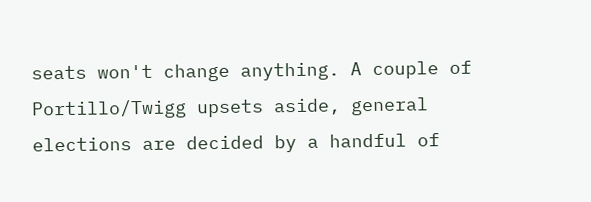seats won't change anything. A couple of Portillo/Twigg upsets aside, general elections are decided by a handful of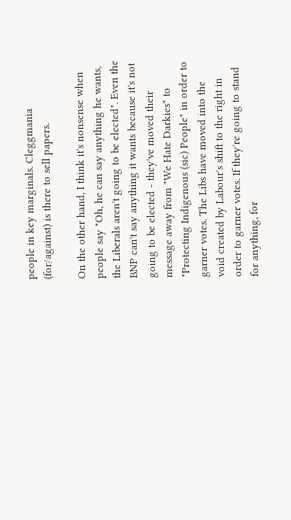people in key marginals. Cleggmania (for/against) is there to sell papers.

On the other hand, I think it's nonsense when people say "Oh, he can say anything he wants, the Liberals aren't going to be elected". Even the BNP can't say anything it wants because it's not going to be elected - they've moved their message away from "We Hate Darkies" to "Protecting Indigenous (sic) People" in order to garner votes. The Libs have moved into the void created by Labour's shift to the right in order to garner votes. If they're going to stand for anything, for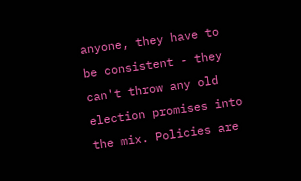anyone, they have to be consistent - they can't throw any old election promises into the mix. Policies are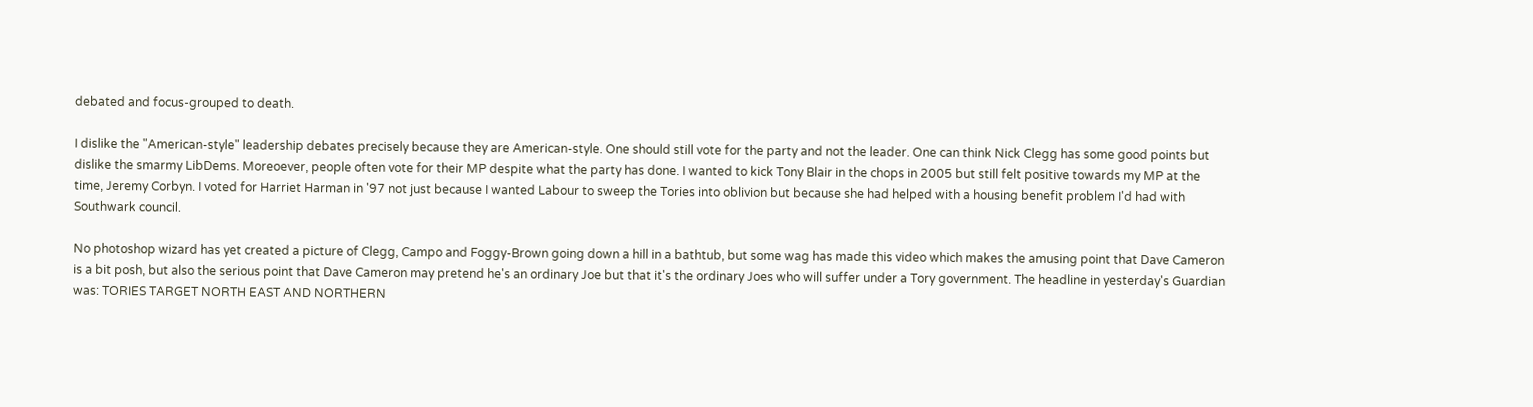debated and focus-grouped to death.

I dislike the "American-style" leadership debates precisely because they are American-style. One should still vote for the party and not the leader. One can think Nick Clegg has some good points but dislike the smarmy LibDems. Moreoever, people often vote for their MP despite what the party has done. I wanted to kick Tony Blair in the chops in 2005 but still felt positive towards my MP at the time, Jeremy Corbyn. I voted for Harriet Harman in '97 not just because I wanted Labour to sweep the Tories into oblivion but because she had helped with a housing benefit problem I'd had with Southwark council.

No photoshop wizard has yet created a picture of Clegg, Campo and Foggy-Brown going down a hill in a bathtub, but some wag has made this video which makes the amusing point that Dave Cameron is a bit posh, but also the serious point that Dave Cameron may pretend he's an ordinary Joe but that it's the ordinary Joes who will suffer under a Tory government. The headline in yesterday's Guardian was: TORIES TARGET NORTH EAST AND NORTHERN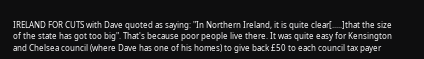IRELAND FOR CUTS with Dave quoted as saying: "In Northern Ireland, it is quite clear[.....]that the size of the state has got too big". That's because poor people live there. It was quite easy for Kensington and Chelsea council (where Dave has one of his homes) to give back £50 to each council tax payer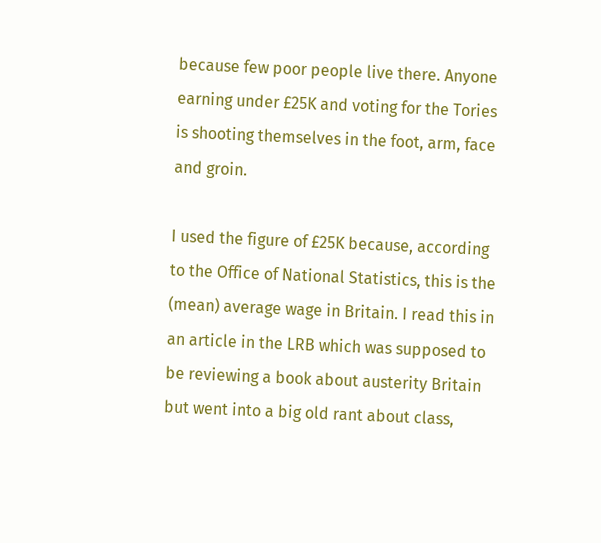because few poor people live there. Anyone earning under £25K and voting for the Tories is shooting themselves in the foot, arm, face and groin.

I used the figure of £25K because, according to the Office of National Statistics, this is the (mean) average wage in Britain. I read this in an article in the LRB which was supposed to be reviewing a book about austerity Britain but went into a big old rant about class,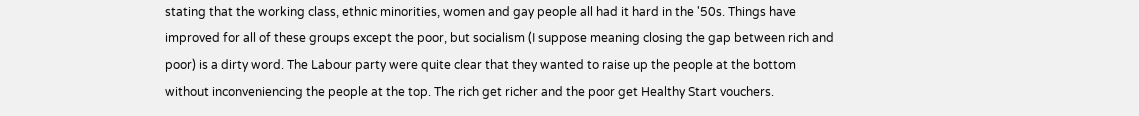stating that the working class, ethnic minorities, women and gay people all had it hard in the '50s. Things have improved for all of these groups except the poor, but socialism (I suppose meaning closing the gap between rich and poor) is a dirty word. The Labour party were quite clear that they wanted to raise up the people at the bottom without inconveniencing the people at the top. The rich get richer and the poor get Healthy Start vouchers.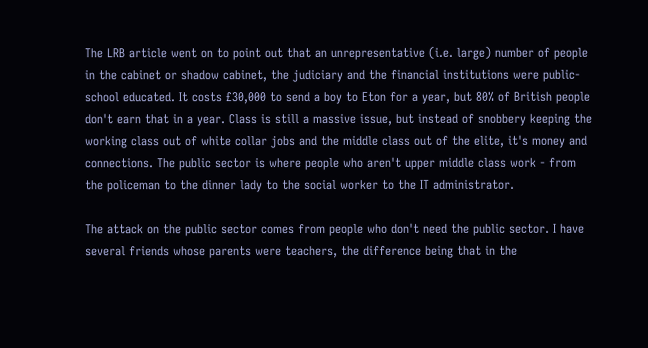The LRB article went on to point out that an unrepresentative (i.e. large) number of people in the cabinet or shadow cabinet, the judiciary and the financial institutions were public-school educated. It costs £30,000 to send a boy to Eton for a year, but 80% of British people don't earn that in a year. Class is still a massive issue, but instead of snobbery keeping the working class out of white collar jobs and the middle class out of the elite, it's money and connections. The public sector is where people who aren't upper middle class work - from the policeman to the dinner lady to the social worker to the IT administrator.

The attack on the public sector comes from people who don't need the public sector. I have several friends whose parents were teachers, the difference being that in the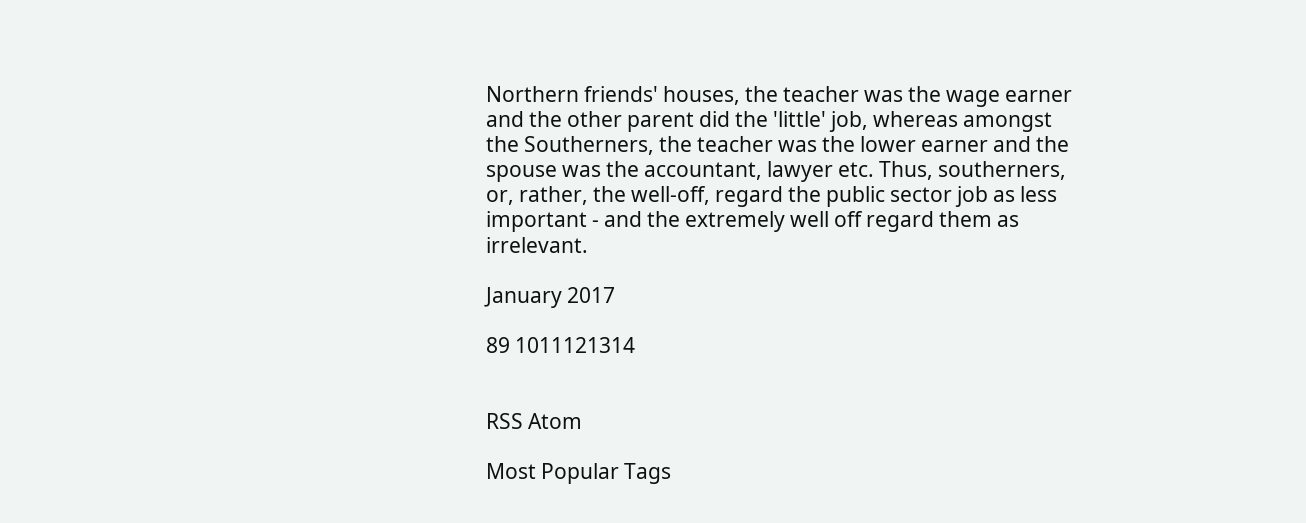Northern friends' houses, the teacher was the wage earner and the other parent did the 'little' job, whereas amongst the Southerners, the teacher was the lower earner and the spouse was the accountant, lawyer etc. Thus, southerners, or, rather, the well-off, regard the public sector job as less important - and the extremely well off regard them as irrelevant.

January 2017

89 1011121314


RSS Atom

Most Popular Tags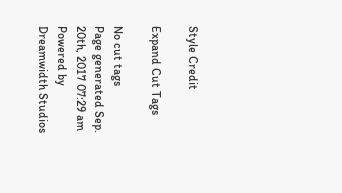Style Credit

Expand Cut Tags

No cut tags
Page generated Sep. 20th, 2017 07:29 am
Powered by Dreamwidth Studios